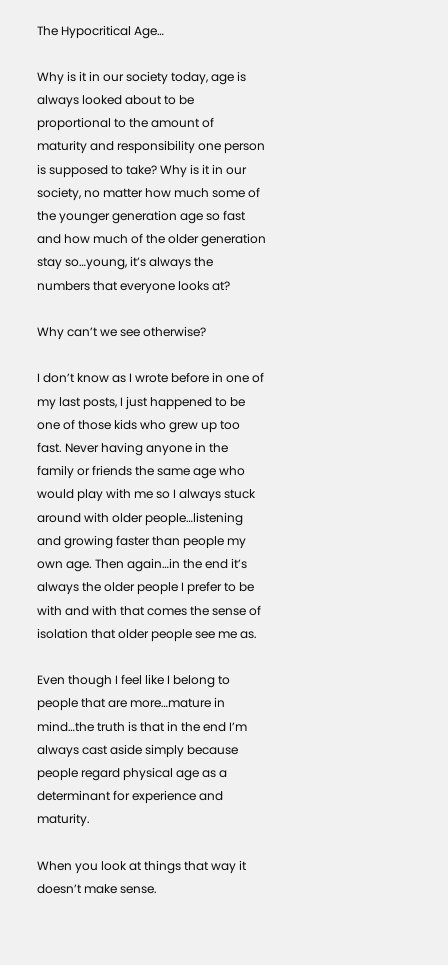The Hypocritical Age…

Why is it in our society today, age is always looked about to be proportional to the amount of maturity and responsibility one person is supposed to take? Why is it in our society, no matter how much some of the younger generation age so fast and how much of the older generation stay so…young, it’s always the numbers that everyone looks at?

Why can’t we see otherwise?

I don’t know as I wrote before in one of my last posts, I just happened to be one of those kids who grew up too fast. Never having anyone in the family or friends the same age who would play with me so I always stuck around with older people…listening and growing faster than people my own age. Then again…in the end it’s always the older people I prefer to be with and with that comes the sense of isolation that older people see me as.

Even though I feel like I belong to people that are more…mature in mind…the truth is that in the end I’m always cast aside simply because people regard physical age as a determinant for experience and maturity.

When you look at things that way it doesn’t make sense.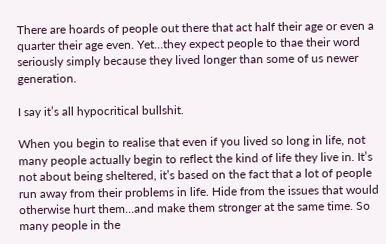There are hoards of people out there that act half their age or even a quarter their age even. Yet…they expect people to thae their word seriously simply because they lived longer than some of us newer generation.

I say it’s all hypocritical bullshit.

When you begin to realise that even if you lived so long in life, not many people actually begin to reflect the kind of life they live in. It’s not about being sheltered, it’s based on the fact that a lot of people run away from their problems in life. Hide from the issues that would otherwise hurt them…and make them stronger at the same time. So many people in the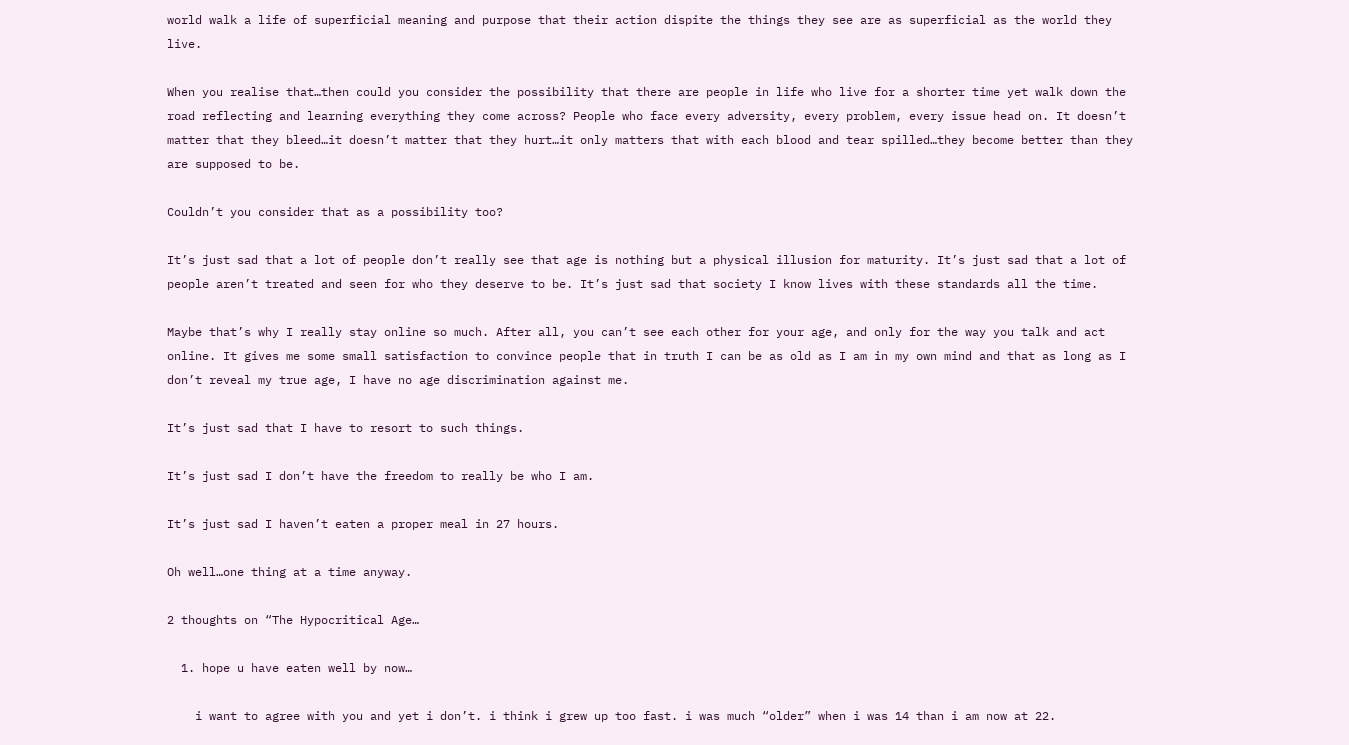world walk a life of superficial meaning and purpose that their action dispite the things they see are as superficial as the world they live.

When you realise that…then could you consider the possibility that there are people in life who live for a shorter time yet walk down the road reflecting and learning everything they come across? People who face every adversity, every problem, every issue head on. It doesn’t matter that they bleed…it doesn’t matter that they hurt…it only matters that with each blood and tear spilled…they become better than they are supposed to be.

Couldn’t you consider that as a possibility too?

It’s just sad that a lot of people don’t really see that age is nothing but a physical illusion for maturity. It’s just sad that a lot of people aren’t treated and seen for who they deserve to be. It’s just sad that society I know lives with these standards all the time.

Maybe that’s why I really stay online so much. After all, you can’t see each other for your age, and only for the way you talk and act online. It gives me some small satisfaction to convince people that in truth I can be as old as I am in my own mind and that as long as I don’t reveal my true age, I have no age discrimination against me.

It’s just sad that I have to resort to such things.

It’s just sad I don’t have the freedom to really be who I am.

It’s just sad I haven’t eaten a proper meal in 27 hours.

Oh well…one thing at a time anyway.

2 thoughts on “The Hypocritical Age…

  1. hope u have eaten well by now…

    i want to agree with you and yet i don’t. i think i grew up too fast. i was much “older” when i was 14 than i am now at 22.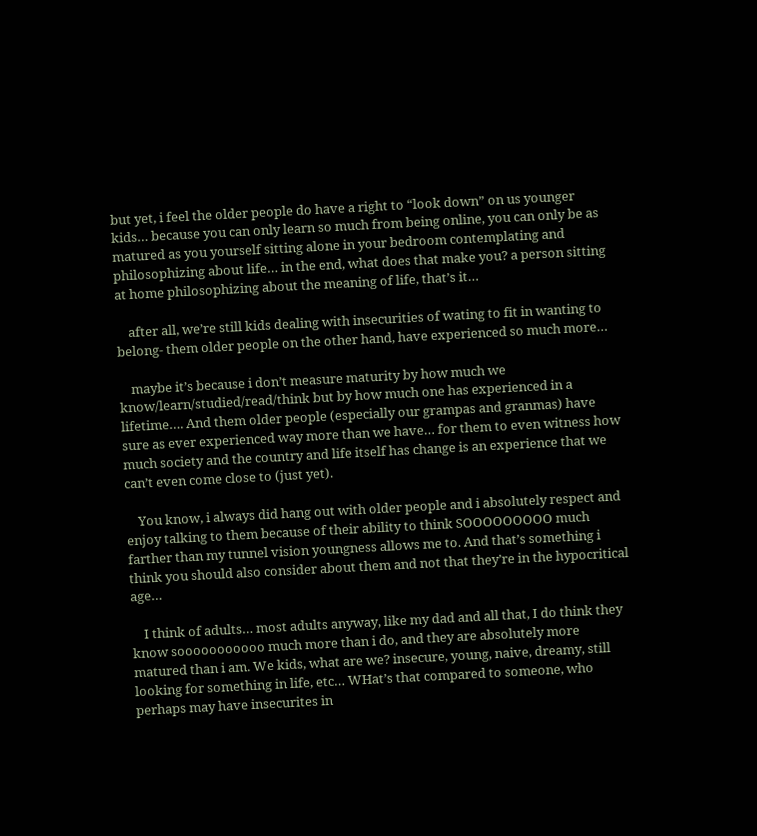but yet, i feel the older people do have a right to “look down” on us younger kids… because you can only learn so much from being online, you can only be as matured as you yourself sitting alone in your bedroom contemplating and philosophizing about life… in the end, what does that make you? a person sitting at home philosophizing about the meaning of life, that’s it…

    after all, we’re still kids dealing with insecurities of wating to fit in wanting to belong- them older people on the other hand, have experienced so much more…

    maybe it’s because i don’t measure maturity by how much we know/learn/studied/read/think but by how much one has experienced in a lifetime…. And them older people (especially our grampas and granmas) have sure as ever experienced way more than we have… for them to even witness how much society and the country and life itself has change is an experience that we can’t even come close to (just yet).

    You know, i always did hang out with older people and i absolutely respect and enjoy talking to them because of their ability to think SOOOOOOOOO much farther than my tunnel vision youngness allows me to. And that’s something i think you should also consider about them and not that they’re in the hypocritical age…

    I think of adults… most adults anyway, like my dad and all that, I do think they know sooooooooooo much more than i do, and they are absolutely more matured than i am. We kids, what are we? insecure, young, naive, dreamy, still looking for something in life, etc… WHat’s that compared to someone, who perhaps may have insecurites in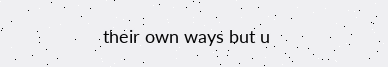their own ways but u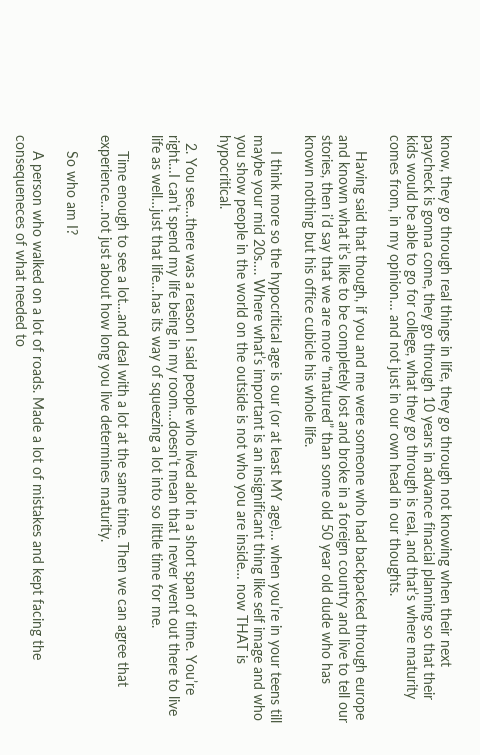know, they go through real things in life, they go through not knowing when their next paycheck is gonna come, they go through 10 years in advance finacial planning so that their kids would be able to go for college, what they go through is real, and that’s where maturity comes from, in my opinion… and not just in our own head in our thoughts.

    Having said that though, if you and me were someone who had backpacked through europe and known what it’s like to be completely lost and broke in a foreign country and live to tell our stories, then i’d say that we are more “matured” than some old 50 year old dude who has known nothing but his office cubicle his whole life.

    I think more so the hypocritical age is our (or at least MY age)… when you’re in your teens till maybe your mid 20s…. Where what’s important is an insignificant thing like self image and who you show people in the world on the outside is not who you are inside… now THAT is hypocritical.

  2. You see…there was a reason I said people who lived alot in a short span of time. You’re right…I can’t spend my life being in my room…doesn’t mean that I never went out there to live life as well…just that life…has its way of squeezing a lot into so little time for me.

    Time enough to see a lot…and deal with a lot at the same time. Then we can agree that experience…not just about how long you live determines maturity.

    So who am I?

    A person who walked on a lot of roads. Made a lot of mistakes and kept facing the consequeneces of what needed to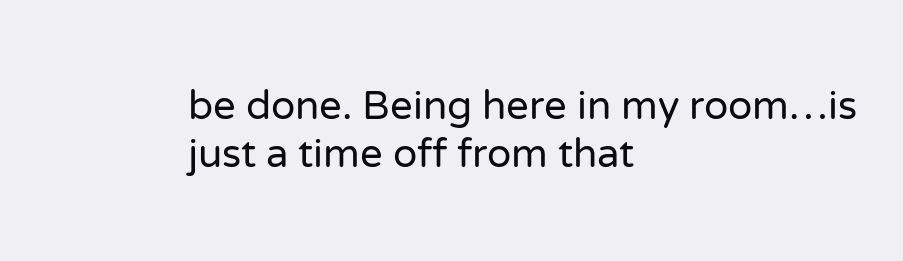be done. Being here in my room…is just a time off from that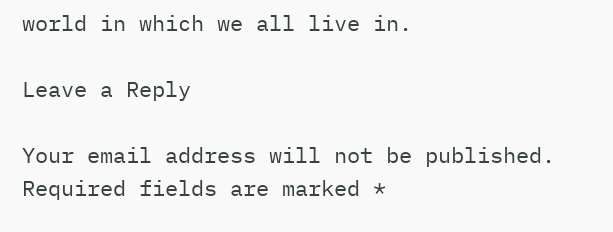world in which we all live in.

Leave a Reply

Your email address will not be published. Required fields are marked *